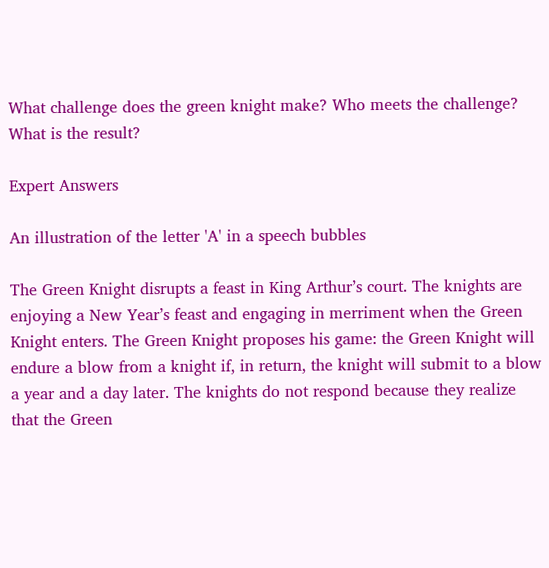What challenge does the green knight make? Who meets the challenge? What is the result?

Expert Answers

An illustration of the letter 'A' in a speech bubbles

The Green Knight disrupts a feast in King Arthur’s court. The knights are enjoying a New Year’s feast and engaging in merriment when the Green Knight enters. The Green Knight proposes his game: the Green Knight will endure a blow from a knight if, in return, the knight will submit to a blow a year and a day later. The knights do not respond because they realize that the Green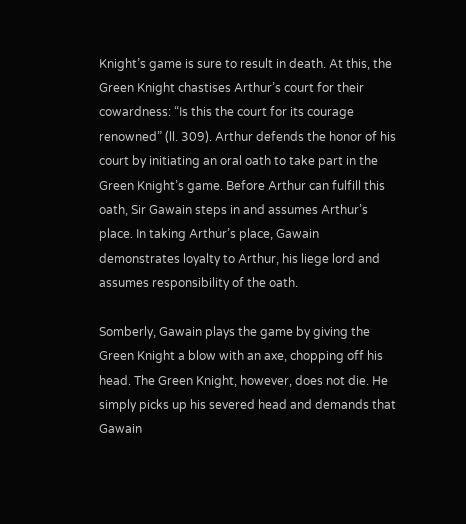Knight’s game is sure to result in death. At this, the Green Knight chastises Arthur’s court for their cowardness: “Is this the court for its courage renowned” (ll. 309). Arthur defends the honor of his court by initiating an oral oath to take part in the Green Knight’s game. Before Arthur can fulfill this oath, Sir Gawain steps in and assumes Arthur’s place. In taking Arthur’s place, Gawain demonstrates loyalty to Arthur, his liege lord and assumes responsibility of the oath.

Somberly, Gawain plays the game by giving the Green Knight a blow with an axe, chopping off his head. The Green Knight, however, does not die. He simply picks up his severed head and demands that Gawain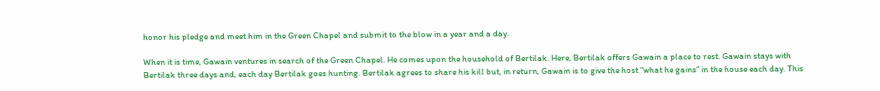honor his pledge and meet him in the Green Chapel and submit to the blow in a year and a day.

When it is time, Gawain ventures in search of the Green Chapel. He comes upon the household of Bertilak. Here, Bertilak offers Gawain a place to rest. Gawain stays with Bertilak three days and, each day Bertilak goes hunting. Bertilak agrees to share his kill but, in return, Gawain is to give the host “what he gains” in the house each day. This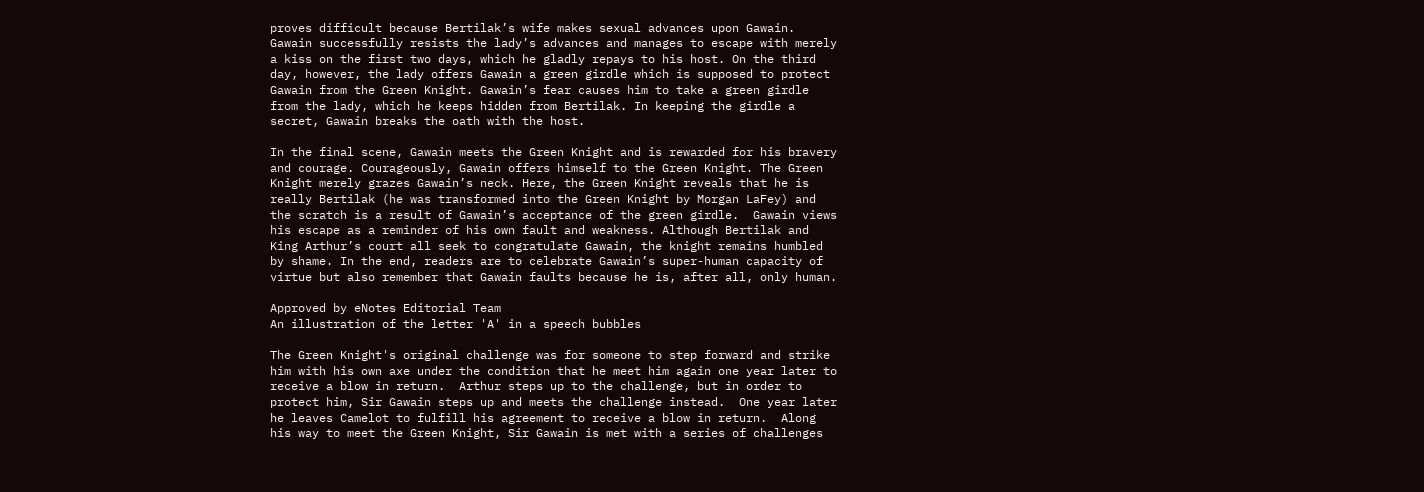proves difficult because Bertilak’s wife makes sexual advances upon Gawain. Gawain successfully resists the lady’s advances and manages to escape with merely a kiss on the first two days, which he gladly repays to his host. On the third day, however, the lady offers Gawain a green girdle which is supposed to protect Gawain from the Green Knight. Gawain’s fear causes him to take a green girdle from the lady, which he keeps hidden from Bertilak. In keeping the girdle a secret, Gawain breaks the oath with the host.

In the final scene, Gawain meets the Green Knight and is rewarded for his bravery and courage. Courageously, Gawain offers himself to the Green Knight. The Green Knight merely grazes Gawain’s neck. Here, the Green Knight reveals that he is really Bertilak (he was transformed into the Green Knight by Morgan LaFey) and the scratch is a result of Gawain’s acceptance of the green girdle.  Gawain views his escape as a reminder of his own fault and weakness. Although Bertilak and King Arthur’s court all seek to congratulate Gawain, the knight remains humbled by shame. In the end, readers are to celebrate Gawain’s super-human capacity of virtue but also remember that Gawain faults because he is, after all, only human.

Approved by eNotes Editorial Team
An illustration of the letter 'A' in a speech bubbles

The Green Knight's original challenge was for someone to step forward and strike him with his own axe under the condition that he meet him again one year later to receive a blow in return.  Arthur steps up to the challenge, but in order to protect him, Sir Gawain steps up and meets the challenge instead.  One year later he leaves Camelot to fulfill his agreement to receive a blow in return.  Along his way to meet the Green Knight, Sir Gawain is met with a series of challenges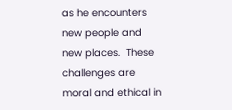as he encounters new people and new places.  These challenges are moral and ethical in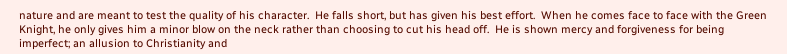nature and are meant to test the quality of his character.  He falls short, but has given his best effort.  When he comes face to face with the Green Knight, he only gives him a minor blow on the neck rather than choosing to cut his head off.  He is shown mercy and forgiveness for being imperfect; an allusion to Christianity and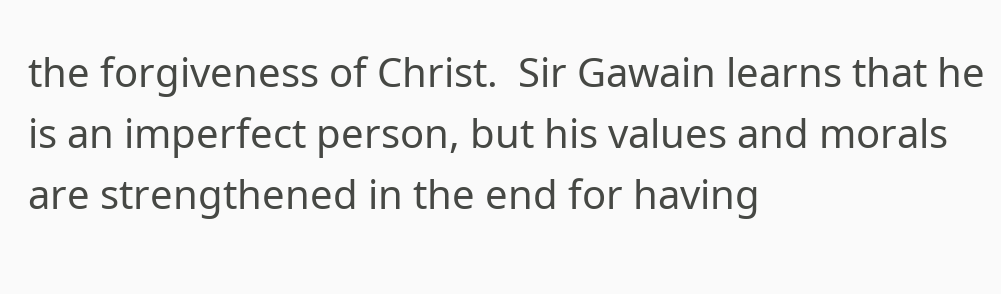the forgiveness of Christ.  Sir Gawain learns that he is an imperfect person, but his values and morals are strengthened in the end for having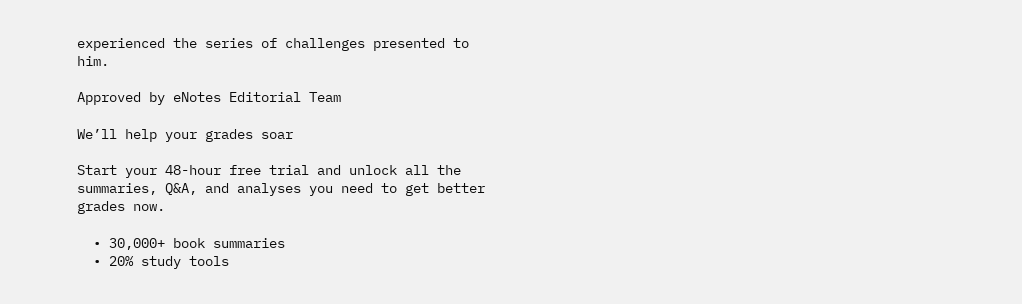experienced the series of challenges presented to him.

Approved by eNotes Editorial Team

We’ll help your grades soar

Start your 48-hour free trial and unlock all the summaries, Q&A, and analyses you need to get better grades now.

  • 30,000+ book summaries
  • 20% study tools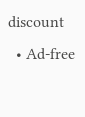discount
  • Ad-free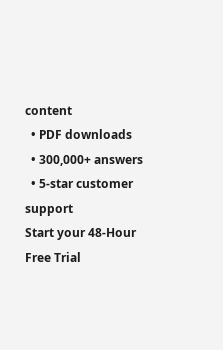content
  • PDF downloads
  • 300,000+ answers
  • 5-star customer support
Start your 48-Hour Free Trial